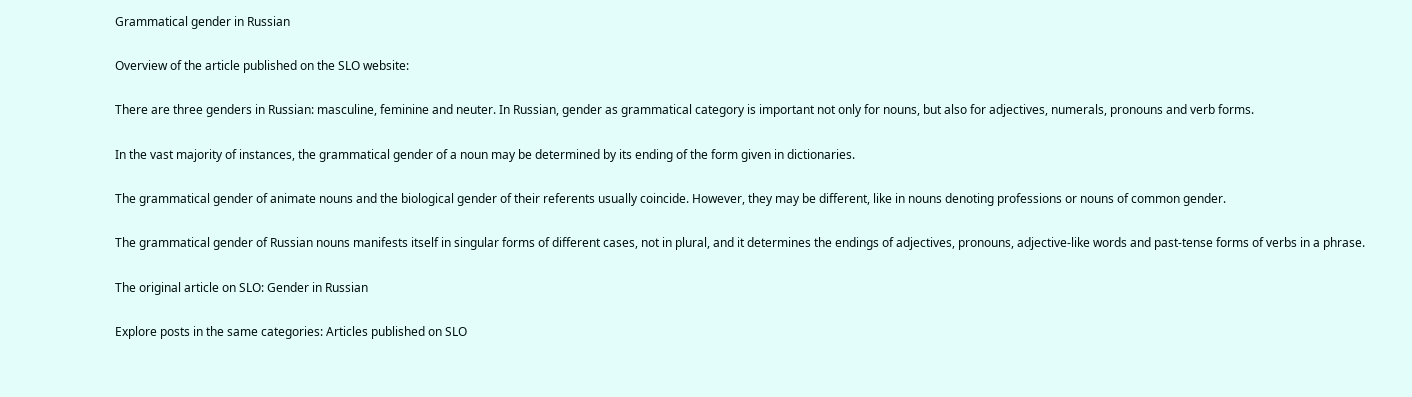Grammatical gender in Russian

Overview of the article published on the SLO website:

There are three genders in Russian: masculine, feminine and neuter. In Russian, gender as grammatical category is important not only for nouns, but also for adjectives, numerals, pronouns and verb forms.

In the vast majority of instances, the grammatical gender of a noun may be determined by its ending of the form given in dictionaries.

The grammatical gender of animate nouns and the biological gender of their referents usually coincide. However, they may be different, like in nouns denoting professions or nouns of common gender.

The grammatical gender of Russian nouns manifests itself in singular forms of different cases, not in plural, and it determines the endings of adjectives, pronouns, adjective-like words and past-tense forms of verbs in a phrase.

The original article on SLO: Gender in Russian

Explore posts in the same categories: Articles published on SLO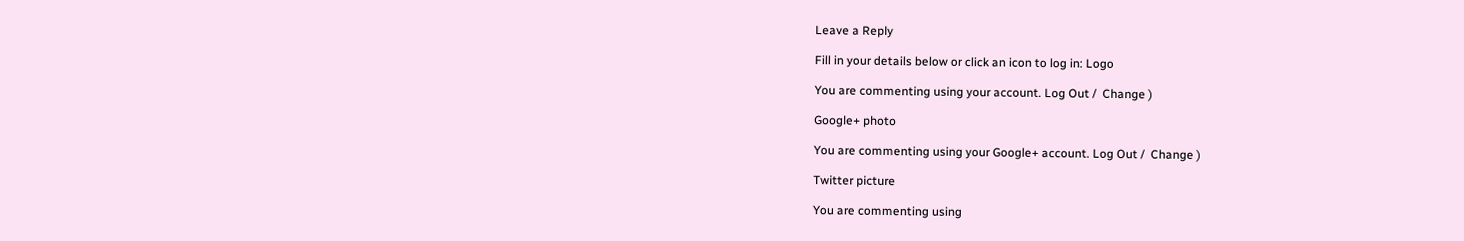Leave a Reply

Fill in your details below or click an icon to log in: Logo

You are commenting using your account. Log Out /  Change )

Google+ photo

You are commenting using your Google+ account. Log Out /  Change )

Twitter picture

You are commenting using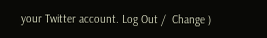your Twitter account. Log Out /  Change )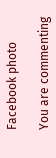Facebook photo

You are commenting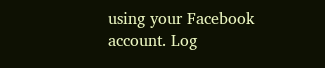using your Facebook account. Log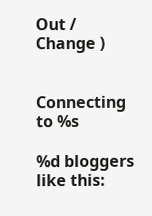Out /  Change )


Connecting to %s

%d bloggers like this: